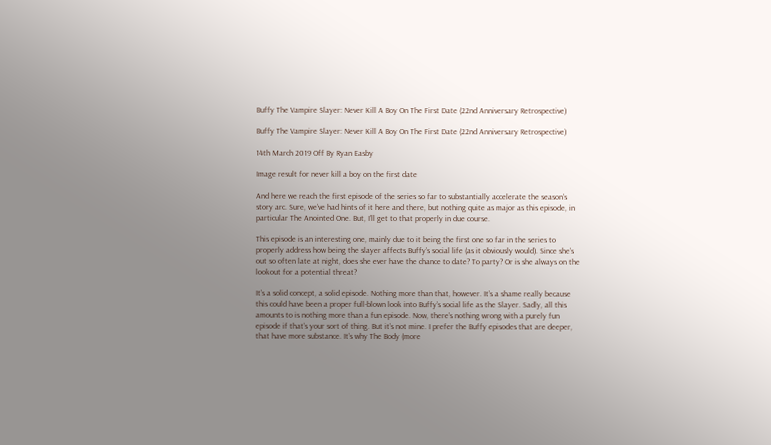Buffy The Vampire Slayer: Never Kill A Boy On The First Date (22nd Anniversary Retrospective)

Buffy The Vampire Slayer: Never Kill A Boy On The First Date (22nd Anniversary Retrospective)

14th March 2019 Off By Ryan Easby

Image result for never kill a boy on the first date

And here we reach the first episode of the series so far to substantially accelerate the season’s story arc. Sure, we’ve had hints of it here and there, but nothing quite as major as this episode, in particular The Anointed One. But, I’ll get to that properly in due course.

This episode is an interesting one, mainly due to it being the first one so far in the series to properly address how being the slayer affects Buffy’s social life (as it obviously would). Since she’s out so often late at night, does she ever have the chance to date? To party? Or is she always on the lookout for a potential threat?

It’s a solid concept, a solid episode. Nothing more than that, however. It’s a shame really because this could have been a proper full-blown look into Buffy’s social life as the Slayer. Sadly, all this amounts to is nothing more than a fun episode. Now, there’s nothing wrong with a purely fun episode if that’s your sort of thing. But it’s not mine. I prefer the Buffy episodes that are deeper, that have more substance. It’s why The Body (more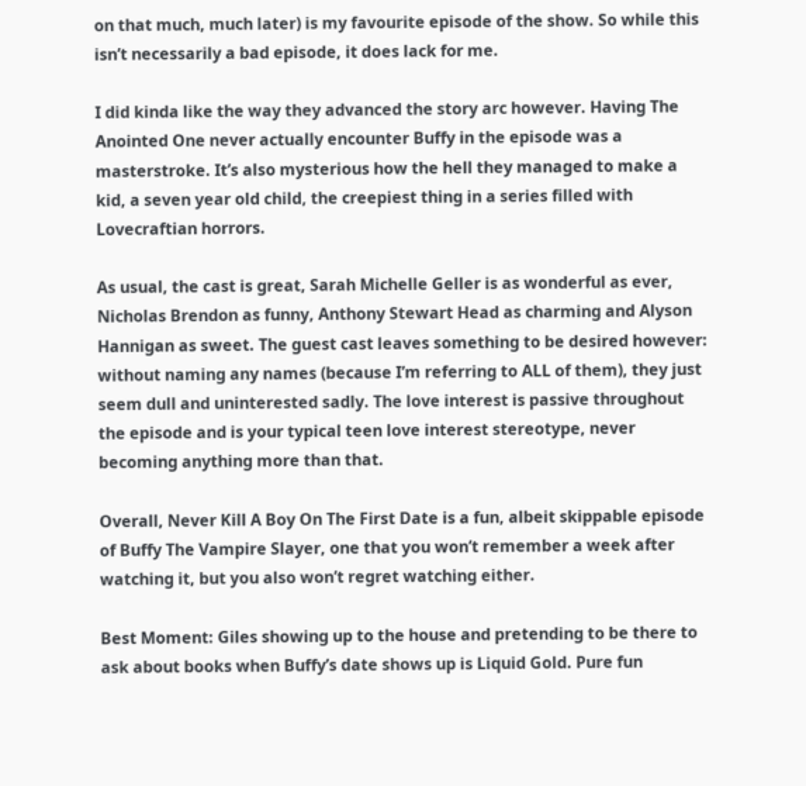on that much, much later) is my favourite episode of the show. So while this isn’t necessarily a bad episode, it does lack for me.

I did kinda like the way they advanced the story arc however. Having The Anointed One never actually encounter Buffy in the episode was a masterstroke. It’s also mysterious how the hell they managed to make a kid, a seven year old child, the creepiest thing in a series filled with Lovecraftian horrors.

As usual, the cast is great, Sarah Michelle Geller is as wonderful as ever, Nicholas Brendon as funny, Anthony Stewart Head as charming and Alyson Hannigan as sweet. The guest cast leaves something to be desired however: without naming any names (because I’m referring to ALL of them), they just seem dull and uninterested sadly. The love interest is passive throughout the episode and is your typical teen love interest stereotype, never becoming anything more than that.

Overall, Never Kill A Boy On The First Date is a fun, albeit skippable episode of Buffy The Vampire Slayer, one that you won’t remember a week after watching it, but you also won’t regret watching either.

Best Moment: Giles showing up to the house and pretending to be there to ask about books when Buffy’s date shows up is Liquid Gold. Pure fun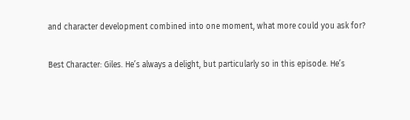and character development combined into one moment, what more could you ask for?

Best Character: Giles. He’s always a delight, but particularly so in this episode. He’s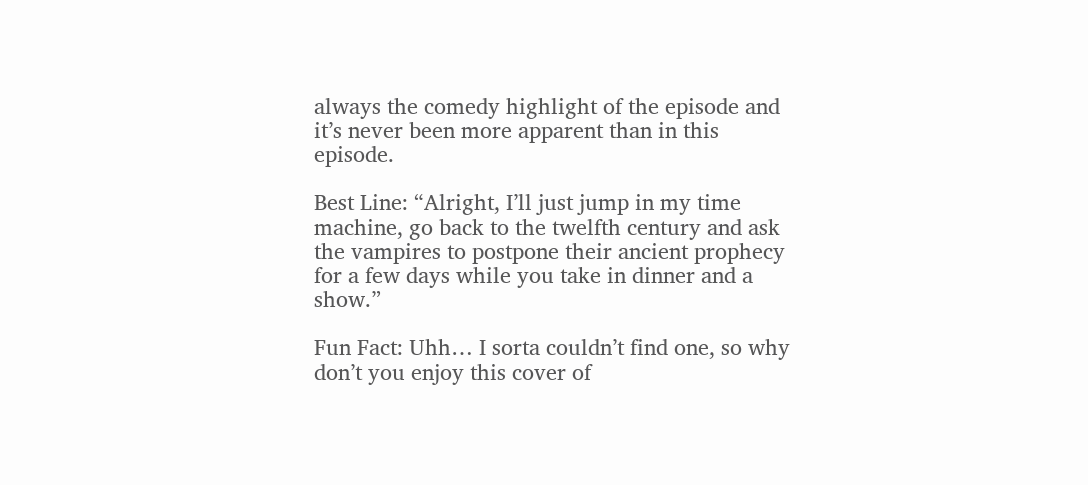always the comedy highlight of the episode and it’s never been more apparent than in this episode.

Best Line: “Alright, I’ll just jump in my time machine, go back to the twelfth century and ask the vampires to postpone their ancient prophecy for a few days while you take in dinner and a show.”

Fun Fact: Uhh… I sorta couldn’t find one, so why don’t you enjoy this cover of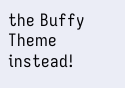the Buffy Theme instead!